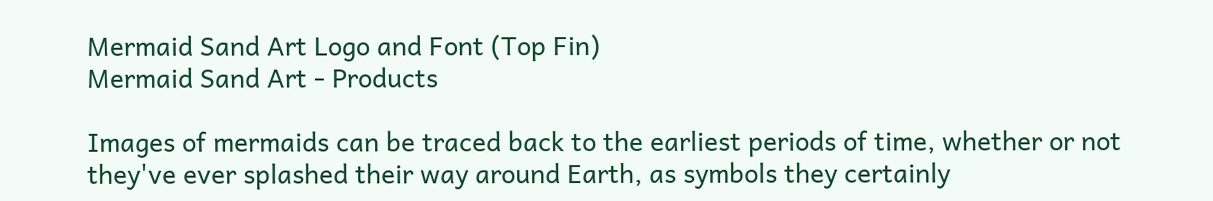Mermaid Sand Art Logo and Font (Top Fin)
Mermaid Sand Art - Products

Images of mermaids can be traced back to the earliest periods of time, whether or not they've ever splashed their way around Earth, as symbols they certainly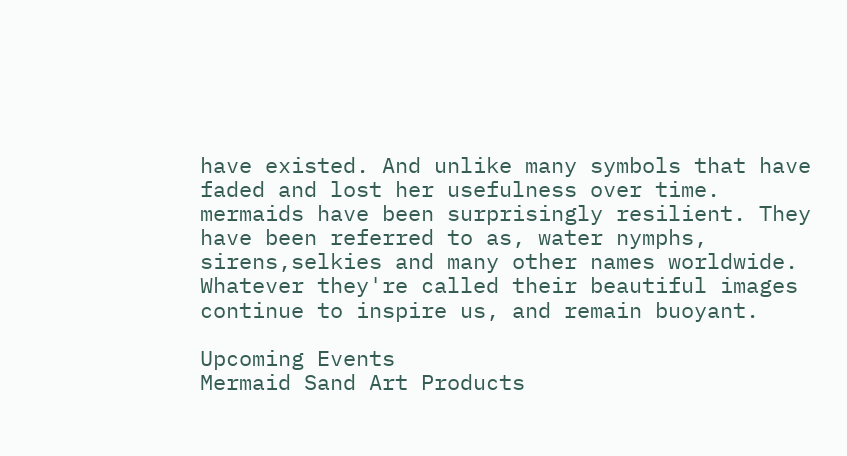have existed. And unlike many symbols that have faded and lost her usefulness over time. mermaids have been surprisingly resilient. They have been referred to as, water nymphs, sirens,selkies and many other names worldwide. Whatever they're called their beautiful images continue to inspire us, and remain buoyant.

Upcoming Events
Mermaid Sand Art Products